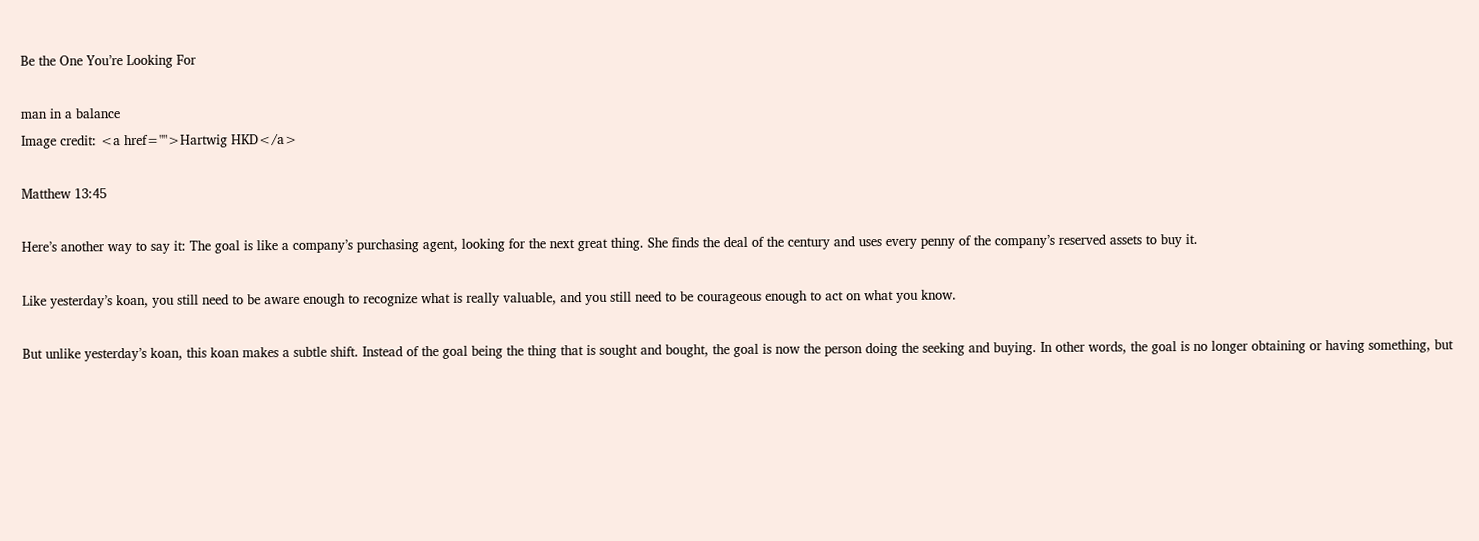Be the One You’re Looking For

man in a balance
Image credit: <a href="">Hartwig HKD</a>

Matthew 13:45

Here’s another way to say it: The goal is like a company’s purchasing agent, looking for the next great thing. She finds the deal of the century and uses every penny of the company’s reserved assets to buy it.

Like yesterday’s koan, you still need to be aware enough to recognize what is really valuable, and you still need to be courageous enough to act on what you know.

But unlike yesterday’s koan, this koan makes a subtle shift. Instead of the goal being the thing that is sought and bought, the goal is now the person doing the seeking and buying. In other words, the goal is no longer obtaining or having something, but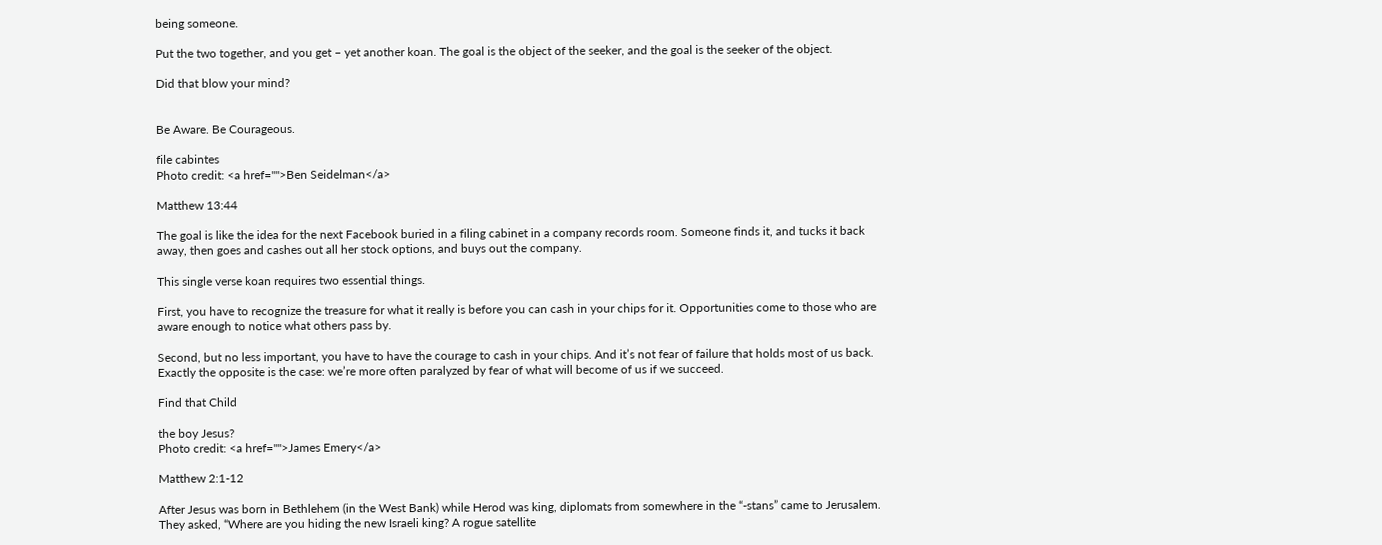being someone.

Put the two together, and you get – yet another koan. The goal is the object of the seeker, and the goal is the seeker of the object.

Did that blow your mind?


Be Aware. Be Courageous.

file cabintes
Photo credit: <a href="">Ben Seidelman</a>

Matthew 13:44

The goal is like the idea for the next Facebook buried in a filing cabinet in a company records room. Someone finds it, and tucks it back away, then goes and cashes out all her stock options, and buys out the company.

This single verse koan requires two essential things.

First, you have to recognize the treasure for what it really is before you can cash in your chips for it. Opportunities come to those who are aware enough to notice what others pass by.

Second, but no less important, you have to have the courage to cash in your chips. And it’s not fear of failure that holds most of us back. Exactly the opposite is the case: we’re more often paralyzed by fear of what will become of us if we succeed.

Find that Child

the boy Jesus?
Photo credit: <a href="">James Emery</a>

Matthew 2:1-12

After Jesus was born in Bethlehem (in the West Bank) while Herod was king, diplomats from somewhere in the “-stans” came to Jerusalem. They asked, “Where are you hiding the new Israeli king? A rogue satellite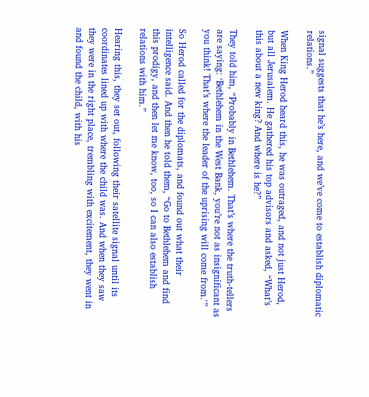signal suggests that he’s here, and we’ve come to establish diplomatic relations.”

When King Herod heard this, he was outraged, and not just Herod, but all Jerusalem. He gathered his top advisors and asked, “What’s this about a new king? And where is he?”

They told him, “Probably in Bethlehem. That’s where the truth-tellers are saying: ‘Bethlehem in the West Bank, you’re not as insignificant as you think! That’s where the leader of the uprising will come from.'”

So Herod called for the diplomats, and found out what their intelligence said. And then he told them, “Go to Bethlehem and find this prodigy, and then let me know, too, so I can also establish relations with him.”

Hearing this, they set out, following their satellite signal until its coordinates lined up with where the child was. And when they saw they were in the right place, trembling with excitement, they went in and found the child, with his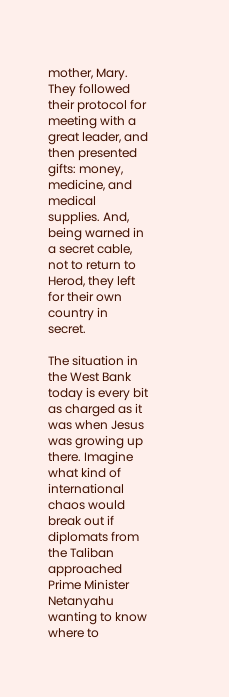mother, Mary. They followed their protocol for meeting with a great leader, and then presented gifts: money, medicine, and medical supplies. And, being warned in a secret cable, not to return to Herod, they left for their own country in secret.

The situation in the West Bank today is every bit as charged as it was when Jesus was growing up there. Imagine what kind of international chaos would break out if diplomats from the Taliban approached Prime Minister Netanyahu wanting to know where to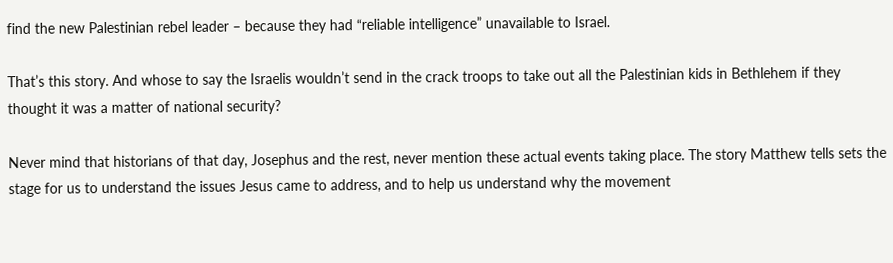find the new Palestinian rebel leader – because they had “reliable intelligence” unavailable to Israel.

That’s this story. And whose to say the Israelis wouldn’t send in the crack troops to take out all the Palestinian kids in Bethlehem if they thought it was a matter of national security?

Never mind that historians of that day, Josephus and the rest, never mention these actual events taking place. The story Matthew tells sets the stage for us to understand the issues Jesus came to address, and to help us understand why the movement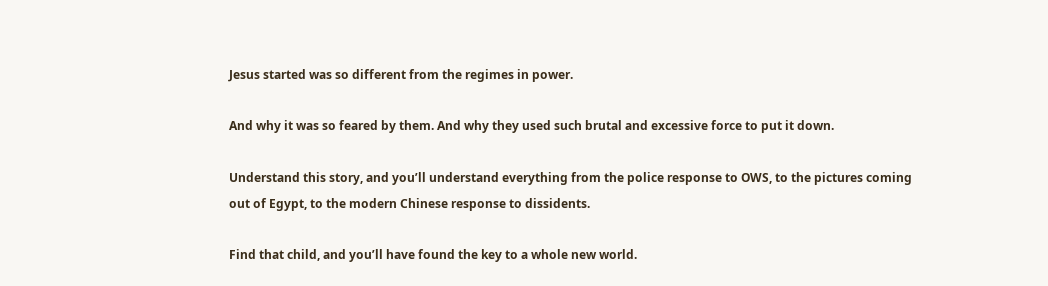Jesus started was so different from the regimes in power.

And why it was so feared by them. And why they used such brutal and excessive force to put it down.

Understand this story, and you’ll understand everything from the police response to OWS, to the pictures coming out of Egypt, to the modern Chinese response to dissidents.

Find that child, and you’ll have found the key to a whole new world.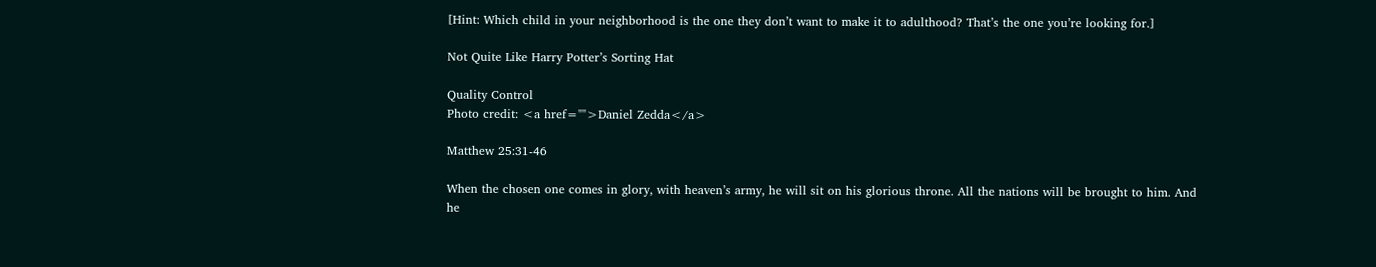[Hint: Which child in your neighborhood is the one they don’t want to make it to adulthood? That’s the one you’re looking for.]

Not Quite Like Harry Potter’s Sorting Hat

Quality Control
Photo credit: <a href="">Daniel Zedda</a>

Matthew 25:31-46

When the chosen one comes in glory, with heaven’s army, he will sit on his glorious throne. All the nations will be brought to him. And he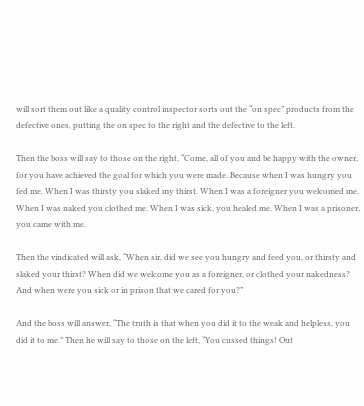will sort them out like a quality control inspector sorts out the “on spec” products from the defective ones, putting the on spec to the right and the defective to the left.

Then the boss will say to those on the right, “Come, all of you and be happy with the owner, for you have achieved the goal for which you were made. Because when I was hungry you fed me. When I was thirsty you slaked my thirst. When I was a foreigner you welcomed me. When I was naked you clothed me. When I was sick, you healed me. When I was a prisoner, you came with me.

Then the vindicated will ask, “When sir, did we see you hungry and feed you, or thirsty and slaked your thirst? When did we welcome you as a foreigner, or clothed your nakedness? And when were you sick or in prison that we cared for you?”

And the boss will answer, “The truth is that when you did it to the weak and helpless, you did it to me.” Then he will say to those on the left, “You cussed things! Out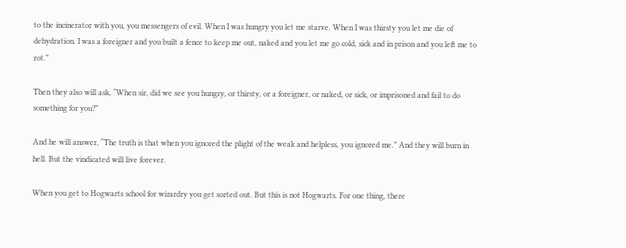to the incinerator with you, you messengers of evil. When I was hungry you let me starve. When I was thirsty you let me die of dehydration. I was a foreigner and you built a fence to keep me out, naked and you let me go cold, sick and in prison and you left me to rot.”

Then they also will ask, “When sir, did we see you hungry, or thirsty, or a foreigner, or naked, or sick, or imprisoned and fail to do something for you?”

And he will answer, “The truth is that when you ignored the plight of the weak and helpless, you ignored me.” And they will burn in hell. But the vindicated will live forever.

When you get to Hogwarts school for wizardry you get sorted out. But this is not Hogwarts. For one thing, there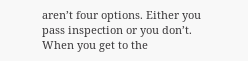aren’t four options. Either you pass inspection or you don’t. When you get to the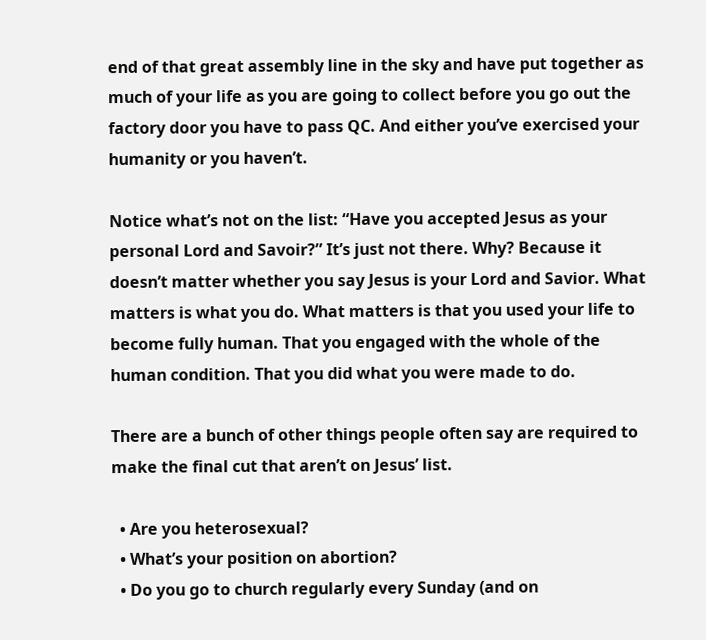end of that great assembly line in the sky and have put together as much of your life as you are going to collect before you go out the factory door you have to pass QC. And either you’ve exercised your humanity or you haven’t.

Notice what’s not on the list: “Have you accepted Jesus as your personal Lord and Savoir?” It’s just not there. Why? Because it doesn’t matter whether you say Jesus is your Lord and Savior. What matters is what you do. What matters is that you used your life to become fully human. That you engaged with the whole of the human condition. That you did what you were made to do.

There are a bunch of other things people often say are required to make the final cut that aren’t on Jesus’ list.

  • Are you heterosexual?
  • What’s your position on abortion?
  • Do you go to church regularly every Sunday (and on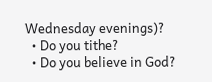Wednesday evenings)?
  • Do you tithe?
  • Do you believe in God?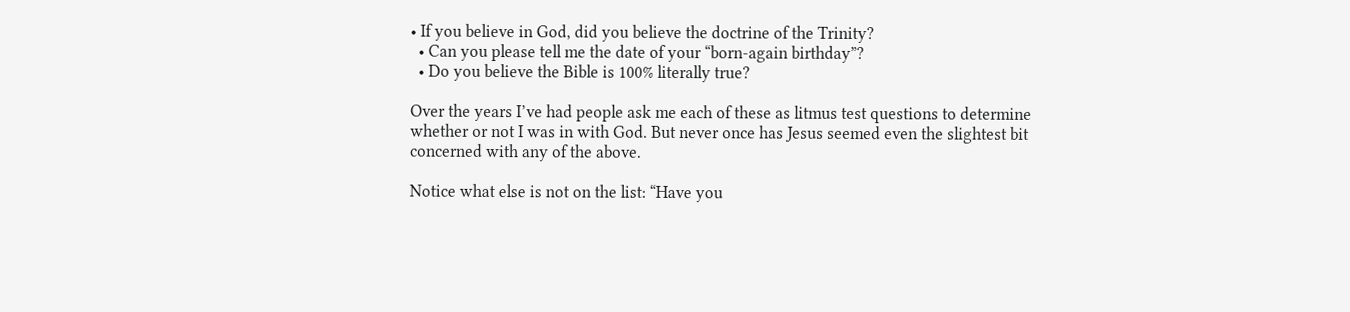• If you believe in God, did you believe the doctrine of the Trinity?
  • Can you please tell me the date of your “born-again birthday”?
  • Do you believe the Bible is 100% literally true?

Over the years I’ve had people ask me each of these as litmus test questions to determine whether or not I was in with God. But never once has Jesus seemed even the slightest bit concerned with any of the above.

Notice what else is not on the list: “Have you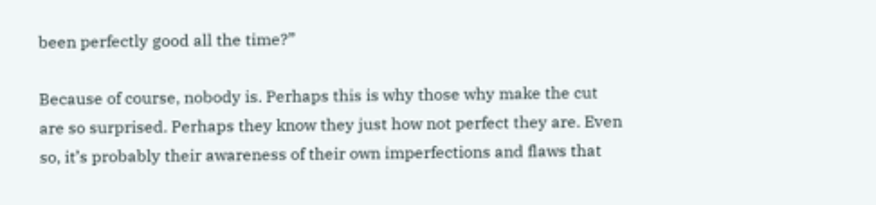been perfectly good all the time?”

Because of course, nobody is. Perhaps this is why those why make the cut are so surprised. Perhaps they know they just how not perfect they are. Even so, it’s probably their awareness of their own imperfections and flaws that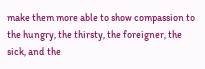make them more able to show compassion to the hungry, the thirsty, the foreigner, the sick, and the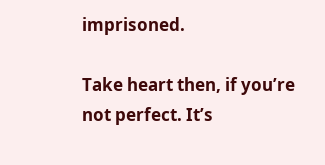imprisoned.

Take heart then, if you’re not perfect. It’s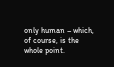only human – which, of course, is the whole point.